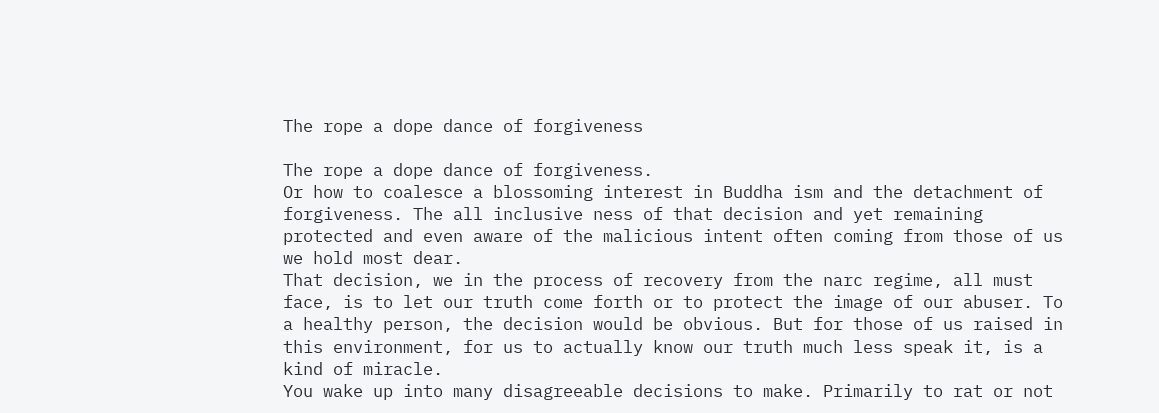The rope a dope dance of forgiveness

The rope a dope dance of forgiveness.
Or how to coalesce a blossoming interest in Buddha ism and the detachment of forgiveness. The all inclusive ness of that decision and yet remaining protected and even aware of the malicious intent often coming from those of us we hold most dear.
That decision, we in the process of recovery from the narc regime, all must face, is to let our truth come forth or to protect the image of our abuser. To a healthy person, the decision would be obvious. But for those of us raised in this environment, for us to actually know our truth much less speak it, is a kind of miracle.
You wake up into many disagreeable decisions to make. Primarily to rat or not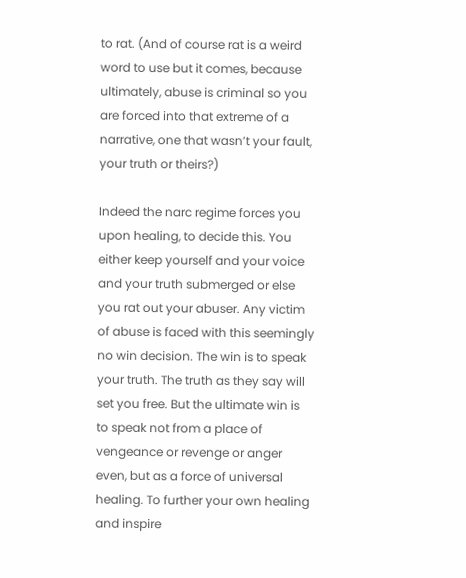to rat. (And of course rat is a weird word to use but it comes, because ultimately, abuse is criminal so you are forced into that extreme of a narrative, one that wasn’t your fault, your truth or theirs?)

Indeed the narc regime forces you upon healing, to decide this. You either keep yourself and your voice and your truth submerged or else you rat out your abuser. Any victim of abuse is faced with this seemingly no win decision. The win is to speak your truth. The truth as they say will set you free. But the ultimate win is to speak not from a place of vengeance or revenge or anger even, but as a force of universal healing. To further your own healing and inspire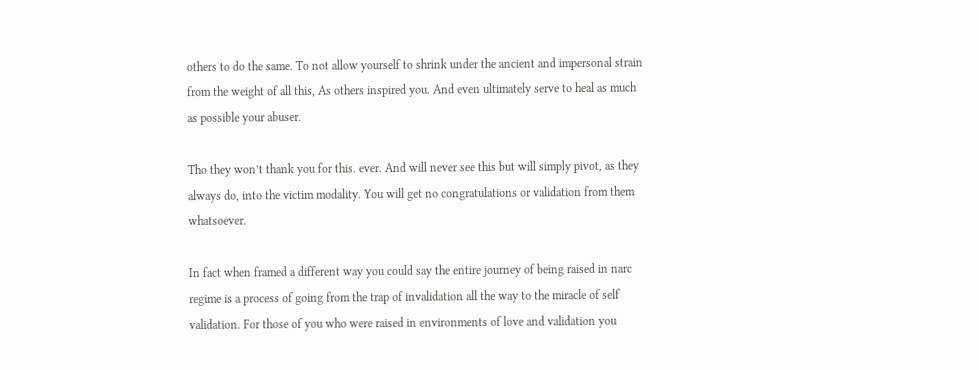others to do the same. To not allow yourself to shrink under the ancient and impersonal strain from the weight of all this, As others inspired you. And even ultimately serve to heal as much as possible your abuser.

Tho they won’t thank you for this. ever. And will never see this but will simply pivot, as they always do, into the victim modality. You will get no congratulations or validation from them whatsoever.

In fact when framed a different way you could say the entire journey of being raised in narc regime is a process of going from the trap of invalidation all the way to the miracle of self validation. For those of you who were raised in environments of love and validation you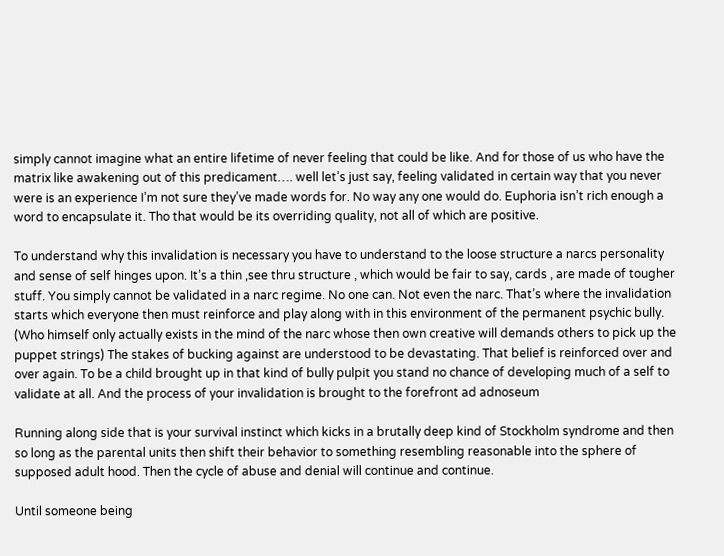simply cannot imagine what an entire lifetime of never feeling that could be like. And for those of us who have the matrix like awakening out of this predicament…. well let’s just say, feeling validated in certain way that you never were is an experience I’m not sure they’ve made words for. No way any one would do. Euphoria isn’t rich enough a word to encapsulate it. Tho that would be its overriding quality, not all of which are positive.

To understand why this invalidation is necessary you have to understand to the loose structure a narcs personality and sense of self hinges upon. It’s a thin ,see thru structure , which would be fair to say, cards , are made of tougher stuff. You simply cannot be validated in a narc regime. No one can. Not even the narc. That’s where the invalidation starts which everyone then must reinforce and play along with in this environment of the permanent psychic bully. (Who himself only actually exists in the mind of the narc whose then own creative will demands others to pick up the puppet strings) The stakes of bucking against are understood to be devastating. That belief is reinforced over and over again. To be a child brought up in that kind of bully pulpit you stand no chance of developing much of a self to validate at all. And the process of your invalidation is brought to the forefront ad adnoseum

Running along side that is your survival instinct which kicks in a brutally deep kind of Stockholm syndrome and then so long as the parental units then shift their behavior to something resembling reasonable into the sphere of supposed adult hood. Then the cycle of abuse and denial will continue and continue.

Until someone being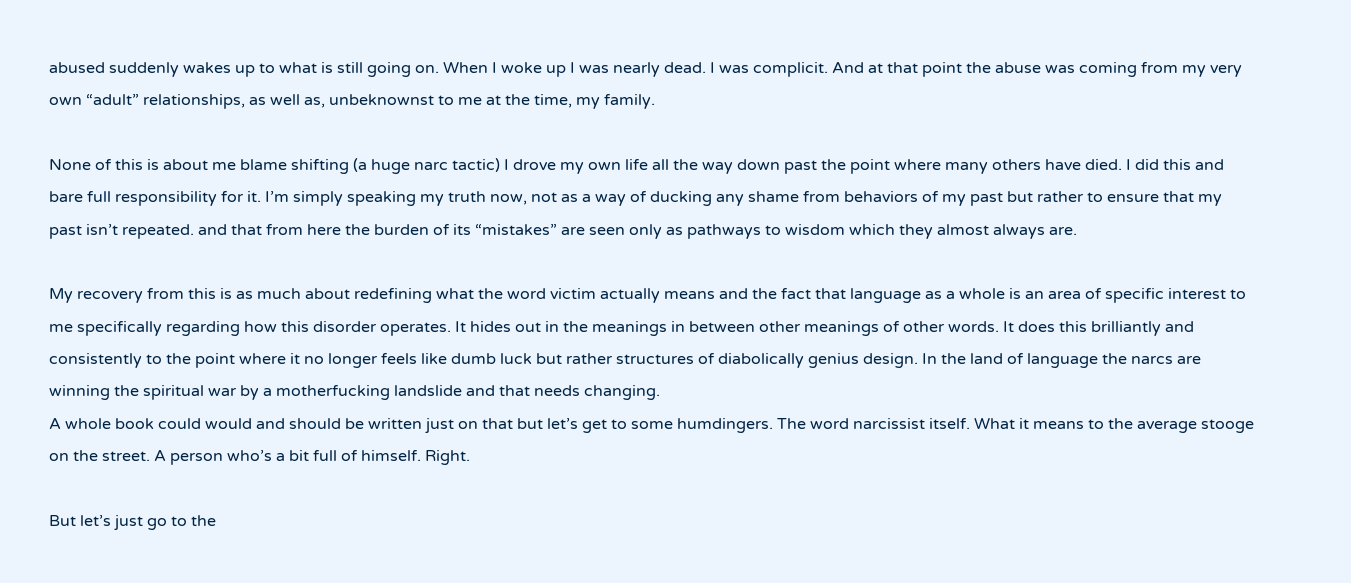abused suddenly wakes up to what is still going on. When I woke up I was nearly dead. I was complicit. And at that point the abuse was coming from my very own “adult” relationships, as well as, unbeknownst to me at the time, my family.

None of this is about me blame shifting (a huge narc tactic) I drove my own life all the way down past the point where many others have died. I did this and bare full responsibility for it. I’m simply speaking my truth now, not as a way of ducking any shame from behaviors of my past but rather to ensure that my past isn’t repeated. and that from here the burden of its “mistakes” are seen only as pathways to wisdom which they almost always are.

My recovery from this is as much about redefining what the word victim actually means and the fact that language as a whole is an area of specific interest to me specifically regarding how this disorder operates. It hides out in the meanings in between other meanings of other words. It does this brilliantly and consistently to the point where it no longer feels like dumb luck but rather structures of diabolically genius design. In the land of language the narcs are winning the spiritual war by a motherfucking landslide and that needs changing.
A whole book could would and should be written just on that but let’s get to some humdingers. The word narcissist itself. What it means to the average stooge on the street. A person who’s a bit full of himself. Right.

But let’s just go to the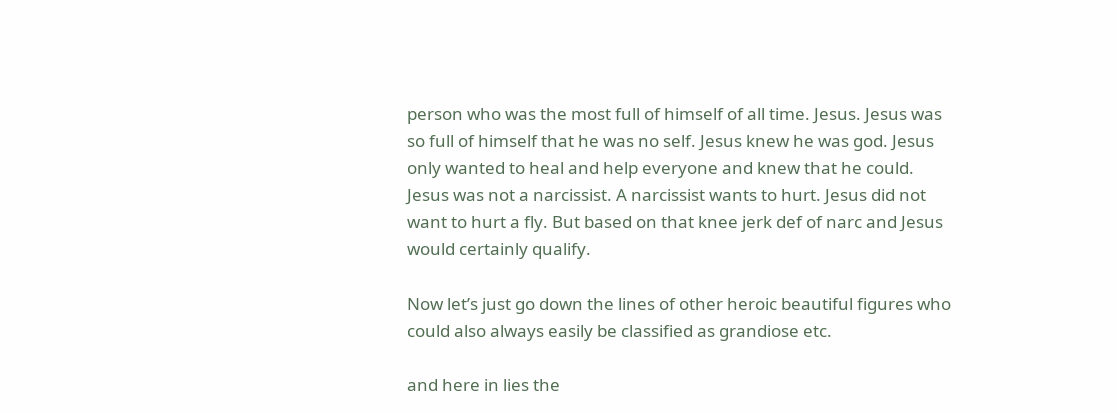person who was the most full of himself of all time. Jesus. Jesus was so full of himself that he was no self. Jesus knew he was god. Jesus only wanted to heal and help everyone and knew that he could. Jesus was not a narcissist. A narcissist wants to hurt. Jesus did not want to hurt a fly. But based on that knee jerk def of narc and Jesus would certainly qualify.

Now let’s just go down the lines of other heroic beautiful figures who could also always easily be classified as grandiose etc.

and here in lies the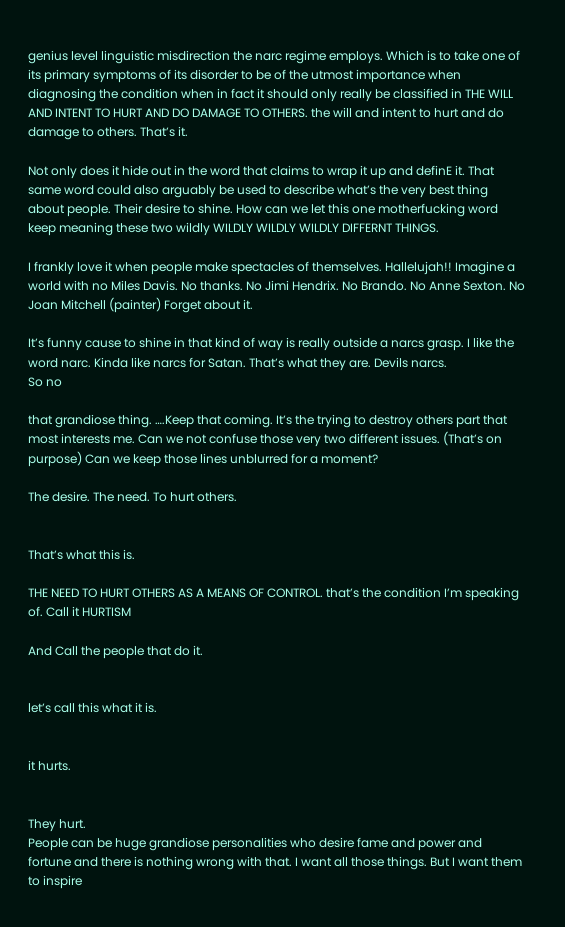genius level linguistic misdirection the narc regime employs. Which is to take one of its primary symptoms of its disorder to be of the utmost importance when diagnosing the condition when in fact it should only really be classified in THE WILL AND INTENT TO HURT AND DO DAMAGE TO OTHERS. the will and intent to hurt and do damage to others. That’s it.

Not only does it hide out in the word that claims to wrap it up and definE it. That same word could also arguably be used to describe what’s the very best thing about people. Their desire to shine. How can we let this one motherfucking word keep meaning these two wildly WILDLY WILDLY WILDLY DIFFERNT THINGS.

I frankly love it when people make spectacles of themselves. Hallelujah!! Imagine a world with no Miles Davis. No thanks. No Jimi Hendrix. No Brando. No Anne Sexton. No Joan Mitchell (painter) Forget about it.

It’s funny cause to shine in that kind of way is really outside a narcs grasp. I like the word narc. Kinda like narcs for Satan. That’s what they are. Devils narcs.
So no

that grandiose thing. ….Keep that coming. It’s the trying to destroy others part that most interests me. Can we not confuse those very two different issues. (That’s on purpose) Can we keep those lines unblurred for a moment?

The desire. The need. To hurt others.


That’s what this is.

THE NEED TO HURT OTHERS AS A MEANS OF CONTROL. that’s the condition I’m speaking of. Call it HURTISM

And Call the people that do it.


let’s call this what it is.


it hurts.


They hurt.
People can be huge grandiose personalities who desire fame and power and fortune and there is nothing wrong with that. I want all those things. But I want them to inspire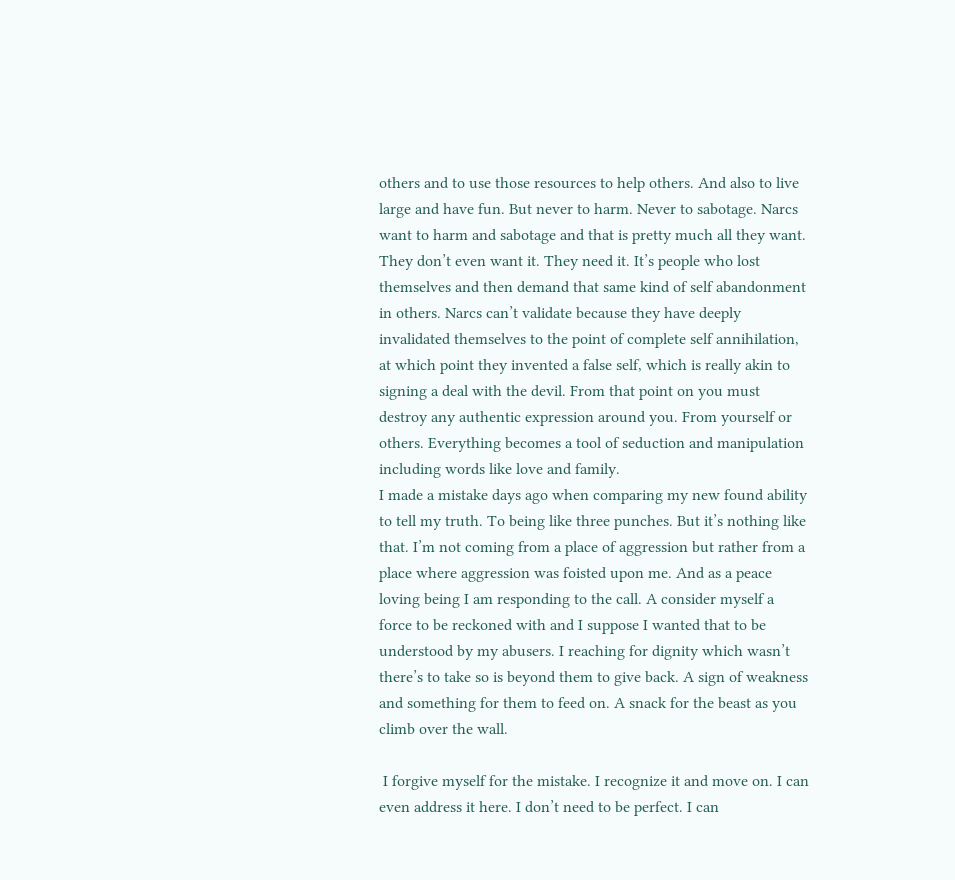others and to use those resources to help others. And also to live large and have fun. But never to harm. Never to sabotage. Narcs want to harm and sabotage and that is pretty much all they want. They don’t even want it. They need it. It’s people who lost themselves and then demand that same kind of self abandonment in others. Narcs can’t validate because they have deeply invalidated themselves to the point of complete self annihilation, at which point they invented a false self, which is really akin to signing a deal with the devil. From that point on you must destroy any authentic expression around you. From yourself or others. Everything becomes a tool of seduction and manipulation including words like love and family.
I made a mistake days ago when comparing my new found ability to tell my truth. To being like three punches. But it’s nothing like that. I’m not coming from a place of aggression but rather from a place where aggression was foisted upon me. And as a peace loving being I am responding to the call. A consider myself a force to be reckoned with and I suppose I wanted that to be understood by my abusers. I reaching for dignity which wasn’t there’s to take so is beyond them to give back. A sign of weakness and something for them to feed on. A snack for the beast as you climb over the wall.

 I forgive myself for the mistake. I recognize it and move on. I can even address it here. I don’t need to be perfect. I can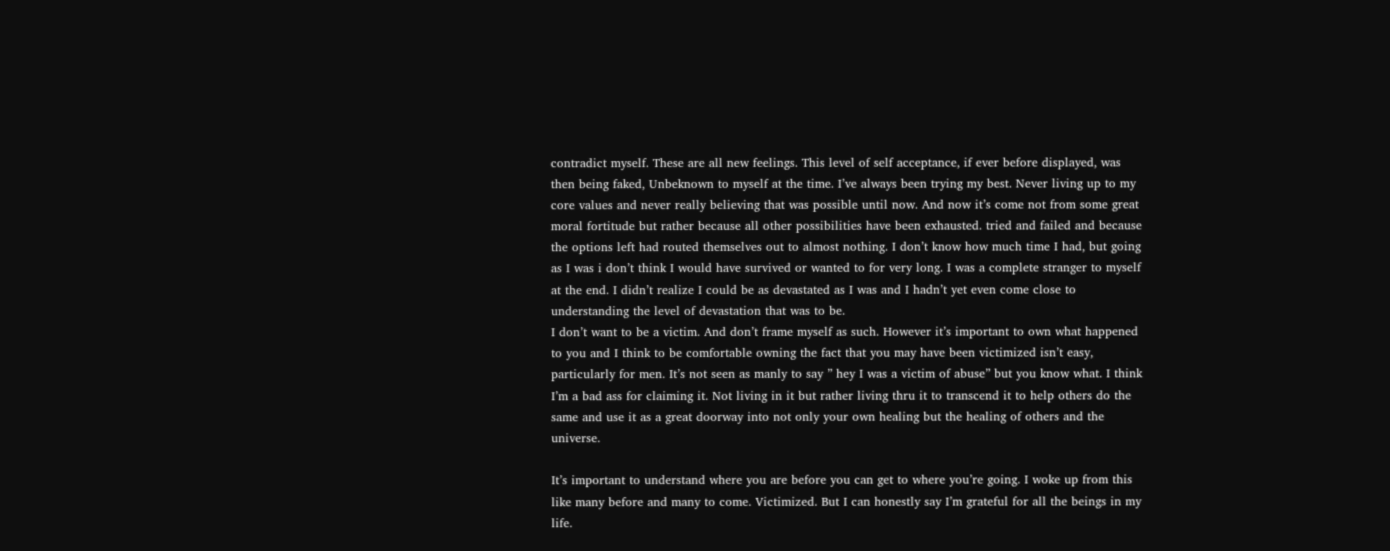contradict myself. These are all new feelings. This level of self acceptance, if ever before displayed, was then being faked, Unbeknown to myself at the time. I’ve always been trying my best. Never living up to my core values and never really believing that was possible until now. And now it’s come not from some great moral fortitude but rather because all other possibilities have been exhausted. tried and failed and because the options left had routed themselves out to almost nothing. I don’t know how much time I had, but going as I was i don’t think I would have survived or wanted to for very long. I was a complete stranger to myself at the end. I didn’t realize I could be as devastated as I was and I hadn’t yet even come close to understanding the level of devastation that was to be.
I don’t want to be a victim. And don’t frame myself as such. However it’s important to own what happened to you and I think to be comfortable owning the fact that you may have been victimized isn’t easy, particularly for men. It’s not seen as manly to say ” hey I was a victim of abuse” but you know what. I think I’m a bad ass for claiming it. Not living in it but rather living thru it to transcend it to help others do the same and use it as a great doorway into not only your own healing but the healing of others and the universe.

It’s important to understand where you are before you can get to where you’re going. I woke up from this like many before and many to come. Victimized. But I can honestly say I’m grateful for all the beings in my life.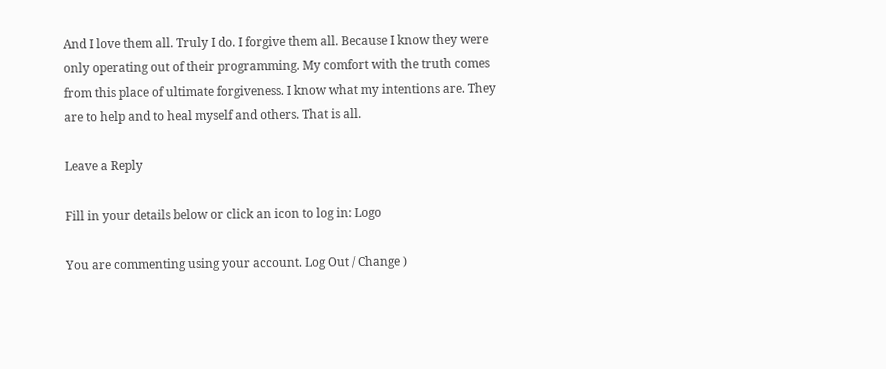And I love them all. Truly I do. I forgive them all. Because I know they were only operating out of their programming. My comfort with the truth comes from this place of ultimate forgiveness. I know what my intentions are. They are to help and to heal myself and others. That is all.

Leave a Reply

Fill in your details below or click an icon to log in: Logo

You are commenting using your account. Log Out / Change )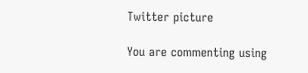Twitter picture

You are commenting using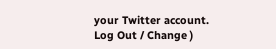your Twitter account. Log Out / Change )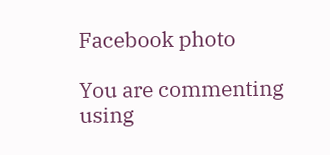Facebook photo

You are commenting using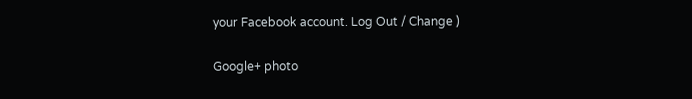your Facebook account. Log Out / Change )

Google+ photo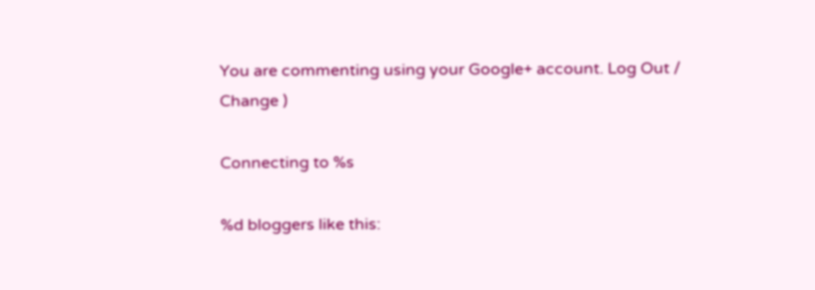You are commenting using your Google+ account. Log Out / Change )

Connecting to %s

%d bloggers like this: